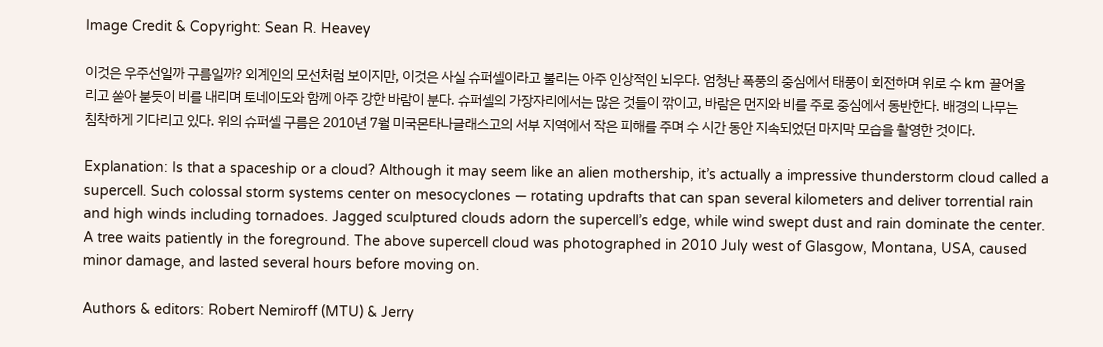Image Credit & Copyright: Sean R. Heavey

이것은 우주선일까 구름일까? 외계인의 모선처럼 보이지만, 이것은 사실 슈퍼셀이라고 불리는 아주 인상적인 뇌우다. 엄청난 폭풍의 중심에서 태풍이 회전하며 위로 수 km 끌어올리고 쏟아 붇듯이 비를 내리며 토네이도와 함께 아주 강한 바람이 분다. 슈퍼셀의 가장자리에서는 많은 것들이 깎이고, 바람은 먼지와 비를 주로 중심에서 동반한다. 배경의 나무는 침착하게 기다리고 있다. 위의 슈퍼셀 구름은 2010년 7월 미국몬타나글래스고의 서부 지역에서 작은 피해를 주며 수 시간 동안 지속되었던 마지막 모습을 촬영한 것이다.

Explanation: Is that a spaceship or a cloud? Although it may seem like an alien mothership, it’s actually a impressive thunderstorm cloud called a supercell. Such colossal storm systems center on mesocyclones — rotating updrafts that can span several kilometers and deliver torrential rain and high winds including tornadoes. Jagged sculptured clouds adorn the supercell’s edge, while wind swept dust and rain dominate the center. A tree waits patiently in the foreground. The above supercell cloud was photographed in 2010 July west of Glasgow, Montana, USA, caused minor damage, and lasted several hours before moving on.

Authors & editors: Robert Nemiroff (MTU) & Jerry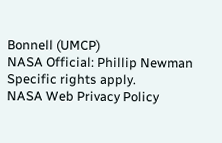Bonnell (UMCP)
NASA Official: Phillip Newman Specific rights apply.
NASA Web Privacy Policy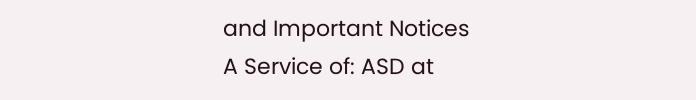and Important Notices
A Service of: ASD at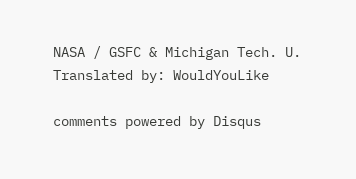NASA / GSFC & Michigan Tech. U.
Translated by: WouldYouLike

comments powered by Disqus